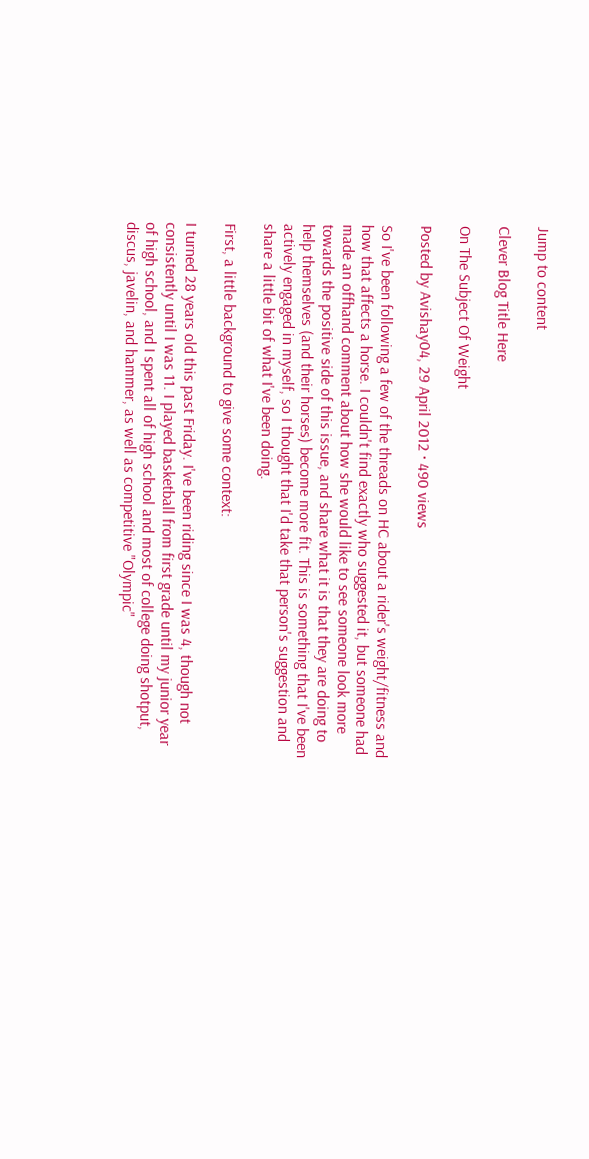Jump to content

Clever Blog Title Here

On The Subject Of Weight

Posted by Avishay04, 29 April 2012 · 490 views

So I've been following a few of the threads on HC about a rider's weight/fitness and how that affects a horse. I couldn't find exactly who suggested it, but someone had made an offhand comment about how she would like to see someone look more towards the positive side of this issue, and share what it is that they are doing to help themselves (and their horses) become more fit. This is something that I've been actively engaged in myself, so I thought that I'd take that person's suggestion and share a little bit of what I've been doing.

First, a little background to give some context:

I turned 28 years old this past Friday. I've been riding since I was 4, though not consistently until I was 11. I played basketball from first grade until my junior year of high school, and I spent all of high school and most of college doing shotput, discus, javelin, and hammer, as well as competitive "Olympic"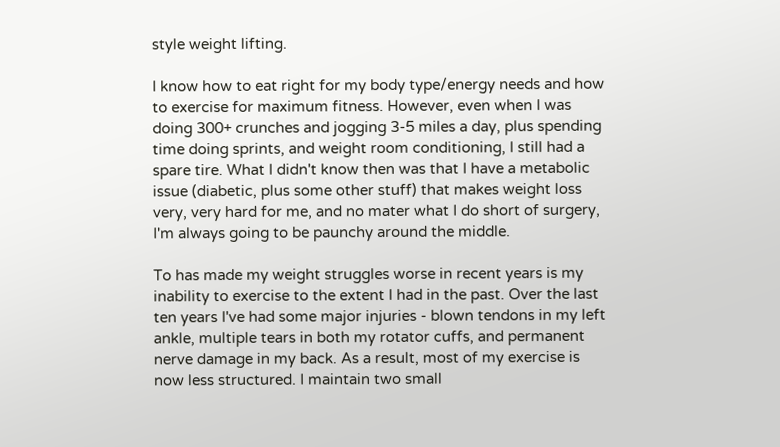style weight lifting.

I know how to eat right for my body type/energy needs and how to exercise for maximum fitness. However, even when I was doing 300+ crunches and jogging 3-5 miles a day, plus spending time doing sprints, and weight room conditioning, I still had a spare tire. What I didn't know then was that I have a metabolic issue (diabetic, plus some other stuff) that makes weight loss very, very hard for me, and no mater what I do short of surgery, I'm always going to be paunchy around the middle.

To has made my weight struggles worse in recent years is my inability to exercise to the extent I had in the past. Over the last ten years I've had some major injuries - blown tendons in my left ankle, multiple tears in both my rotator cuffs, and permanent nerve damage in my back. As a result, most of my exercise is now less structured. I maintain two small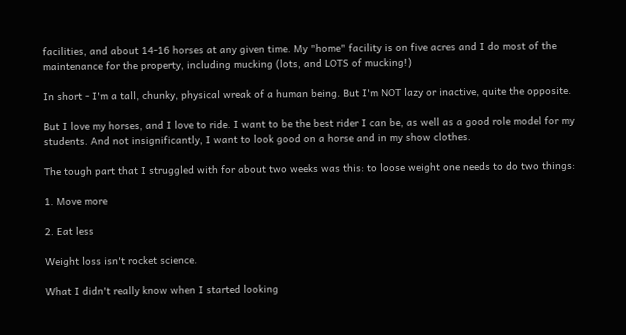facilities, and about 14-16 horses at any given time. My "home" facility is on five acres and I do most of the maintenance for the property, including mucking (lots, and LOTS of mucking!)

In short - I'm a tall, chunky, physical wreak of a human being. But I'm NOT lazy or inactive, quite the opposite.

But I love my horses, and I love to ride. I want to be the best rider I can be, as well as a good role model for my students. And not insignificantly, I want to look good on a horse and in my show clothes.

The tough part that I struggled with for about two weeks was this: to loose weight one needs to do two things:

1. Move more

2. Eat less

Weight loss isn't rocket science.

What I didn't really know when I started looking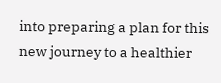into preparing a plan for this new journey to a healthier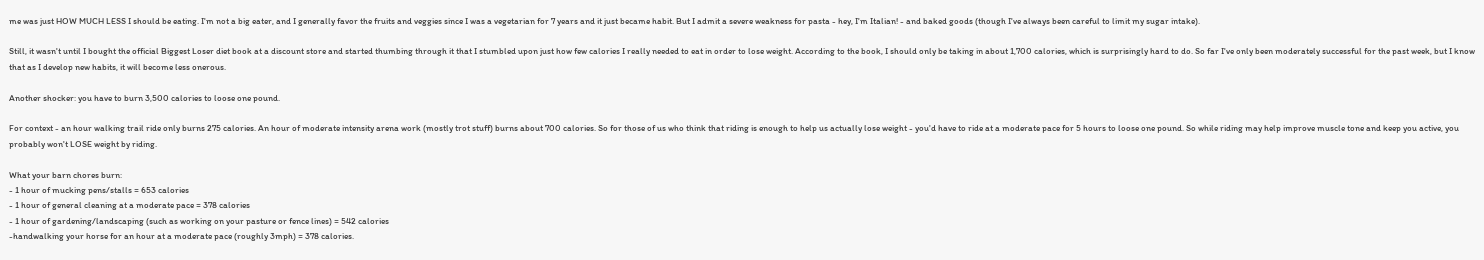me was just HOW MUCH LESS I should be eating. I'm not a big eater, and I generally favor the fruits and veggies since I was a vegetarian for 7 years and it just became habit. But I admit a severe weakness for pasta - hey, I'm Italian! - and baked goods (though I've always been careful to limit my sugar intake).

Still, it wasn't until I bought the official Biggest Loser diet book at a discount store and started thumbing through it that I stumbled upon just how few calories I really needed to eat in order to lose weight. According to the book, I should only be taking in about 1,700 calories, which is surprisingly hard to do. So far I've only been moderately successful for the past week, but I know that as I develop new habits, it will become less onerous.

Another shocker: you have to burn 3,500 calories to loose one pound.

For context - an hour walking trail ride only burns 275 calories. An hour of moderate intensity arena work (mostly trot stuff) burns about 700 calories. So for those of us who think that riding is enough to help us actually lose weight - you'd have to ride at a moderate pace for 5 hours to loose one pound. So while riding may help improve muscle tone and keep you active, you probably won't LOSE weight by riding.

What your barn chores burn:
- 1 hour of mucking pens/stalls = 653 calories
- 1 hour of general cleaning at a moderate pace = 378 calories
- 1 hour of gardening/landscaping (such as working on your pasture or fence lines) = 542 calories
-handwalking your horse for an hour at a moderate pace (roughly 3mph) = 378 calories.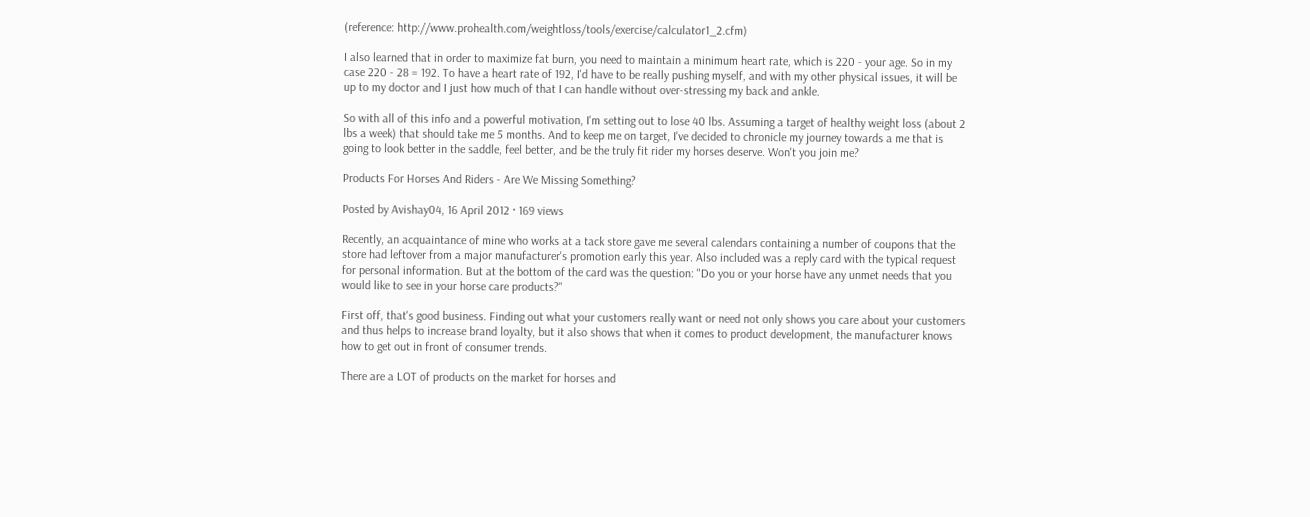(reference: http://www.prohealth.com/weightloss/tools/exercise/calculator1_2.cfm)

I also learned that in order to maximize fat burn, you need to maintain a minimum heart rate, which is 220 - your age. So in my case 220 - 28 = 192. To have a heart rate of 192, I'd have to be really pushing myself, and with my other physical issues, it will be up to my doctor and I just how much of that I can handle without over-stressing my back and ankle.

So with all of this info and a powerful motivation, I'm setting out to lose 40 lbs. Assuming a target of healthy weight loss (about 2 lbs a week) that should take me 5 months. And to keep me on target, I've decided to chronicle my journey towards a me that is going to look better in the saddle, feel better, and be the truly fit rider my horses deserve. Won't you join me?

Products For Horses And Riders - Are We Missing Something?

Posted by Avishay04, 16 April 2012 · 169 views

Recently, an acquaintance of mine who works at a tack store gave me several calendars containing a number of coupons that the store had leftover from a major manufacturer's promotion early this year. Also included was a reply card with the typical request for personal information. But at the bottom of the card was the question: "Do you or your horse have any unmet needs that you would like to see in your horse care products?"

First off, that's good business. Finding out what your customers really want or need not only shows you care about your customers and thus helps to increase brand loyalty, but it also shows that when it comes to product development, the manufacturer knows how to get out in front of consumer trends.

There are a LOT of products on the market for horses and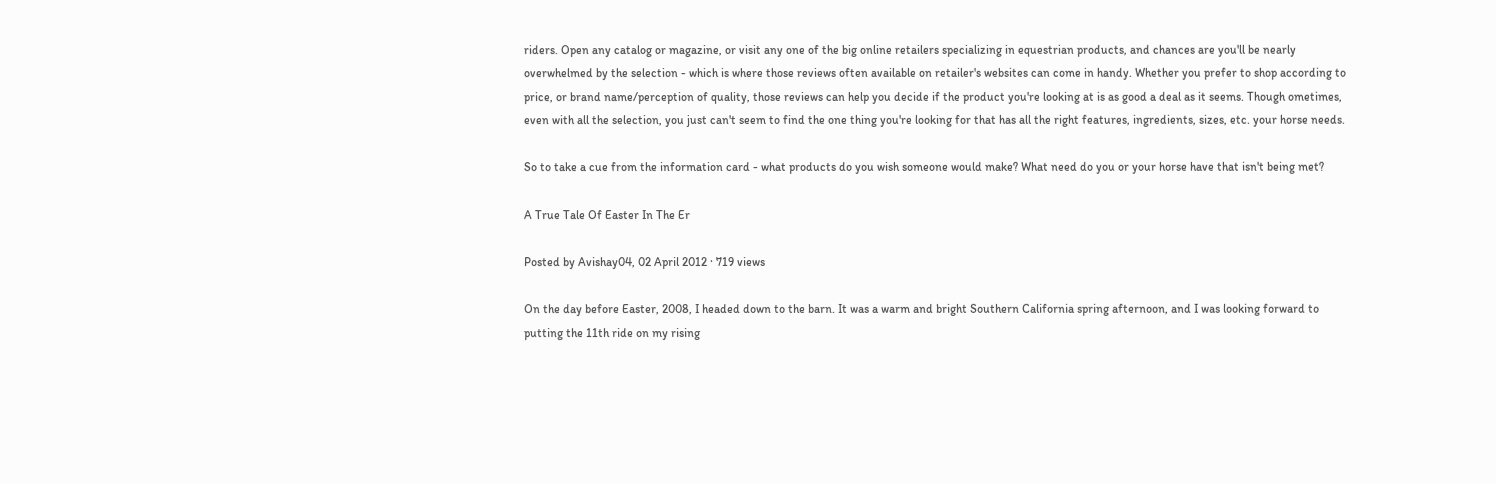riders. Open any catalog or magazine, or visit any one of the big online retailers specializing in equestrian products, and chances are you'll be nearly overwhelmed by the selection - which is where those reviews often available on retailer's websites can come in handy. Whether you prefer to shop according to price, or brand name/perception of quality, those reviews can help you decide if the product you're looking at is as good a deal as it seems. Though ometimes, even with all the selection, you just can't seem to find the one thing you're looking for that has all the right features, ingredients, sizes, etc. your horse needs.

So to take a cue from the information card - what products do you wish someone would make? What need do you or your horse have that isn't being met?

A True Tale Of Easter In The Er

Posted by Avishay04, 02 April 2012 · 719 views

On the day before Easter, 2008, I headed down to the barn. It was a warm and bright Southern California spring afternoon, and I was looking forward to putting the 11th ride on my rising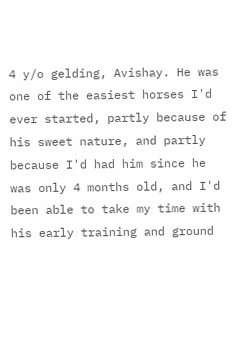4 y/o gelding, Avishay. He was one of the easiest horses I'd ever started, partly because of his sweet nature, and partly because I'd had him since he was only 4 months old, and I'd been able to take my time with his early training and ground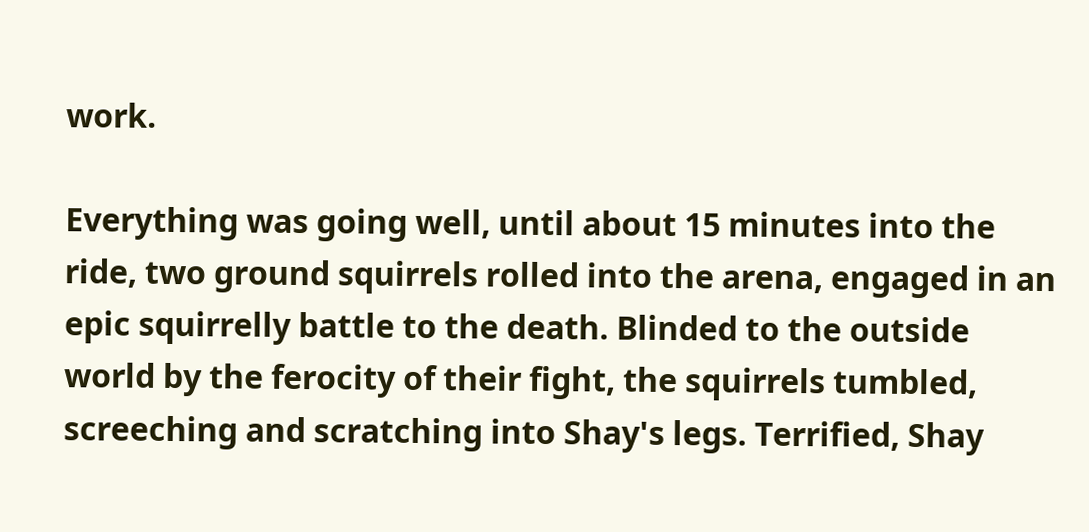work.

Everything was going well, until about 15 minutes into the ride, two ground squirrels rolled into the arena, engaged in an epic squirrelly battle to the death. Blinded to the outside world by the ferocity of their fight, the squirrels tumbled, screeching and scratching into Shay's legs. Terrified, Shay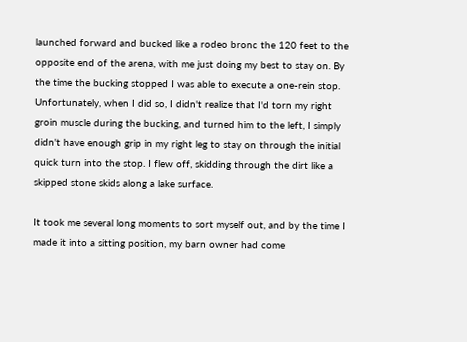launched forward and bucked like a rodeo bronc the 120 feet to the opposite end of the arena, with me just doing my best to stay on. By the time the bucking stopped I was able to execute a one-rein stop. Unfortunately, when I did so, I didn't realize that I'd torn my right groin muscle during the bucking, and turned him to the left, I simply didn't have enough grip in my right leg to stay on through the initial quick turn into the stop. I flew off, skidding through the dirt like a skipped stone skids along a lake surface.

It took me several long moments to sort myself out, and by the time I made it into a sitting position, my barn owner had come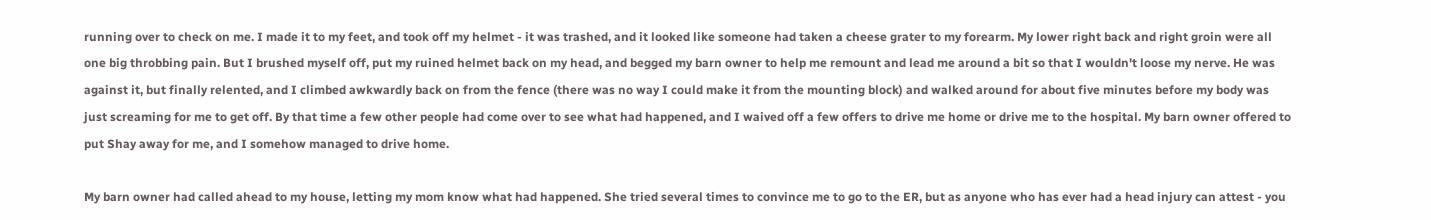running over to check on me. I made it to my feet, and took off my helmet - it was trashed, and it looked like someone had taken a cheese grater to my forearm. My lower right back and right groin were all one big throbbing pain. But I brushed myself off, put my ruined helmet back on my head, and begged my barn owner to help me remount and lead me around a bit so that I wouldn't loose my nerve. He was against it, but finally relented, and I climbed awkwardly back on from the fence (there was no way I could make it from the mounting block) and walked around for about five minutes before my body was just screaming for me to get off. By that time a few other people had come over to see what had happened, and I waived off a few offers to drive me home or drive me to the hospital. My barn owner offered to put Shay away for me, and I somehow managed to drive home.

My barn owner had called ahead to my house, letting my mom know what had happened. She tried several times to convince me to go to the ER, but as anyone who has ever had a head injury can attest - you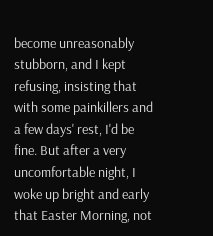become unreasonably stubborn, and I kept refusing, insisting that with some painkillers and a few days' rest, I'd be fine. But after a very uncomfortable night, I woke up bright and early that Easter Morning, not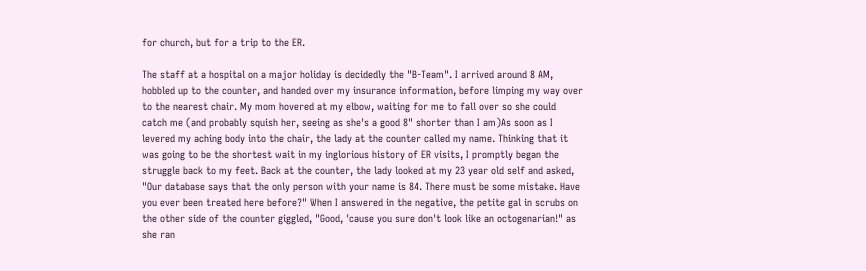for church, but for a trip to the ER.

The staff at a hospital on a major holiday is decidedly the "B-Team". I arrived around 8 AM, hobbled up to the counter, and handed over my insurance information, before limping my way over to the nearest chair. My mom hovered at my elbow, waiting for me to fall over so she could catch me (and probably squish her, seeing as she's a good 8" shorter than I am)As soon as I levered my aching body into the chair, the lady at the counter called my name. Thinking that it was going to be the shortest wait in my inglorious history of ER visits, I promptly began the struggle back to my feet. Back at the counter, the lady looked at my 23 year old self and asked, "Our database says that the only person with your name is 84. There must be some mistake. Have you ever been treated here before?" When I answered in the negative, the petite gal in scrubs on the other side of the counter giggled, "Good, 'cause you sure don't look like an octogenarian!" as she ran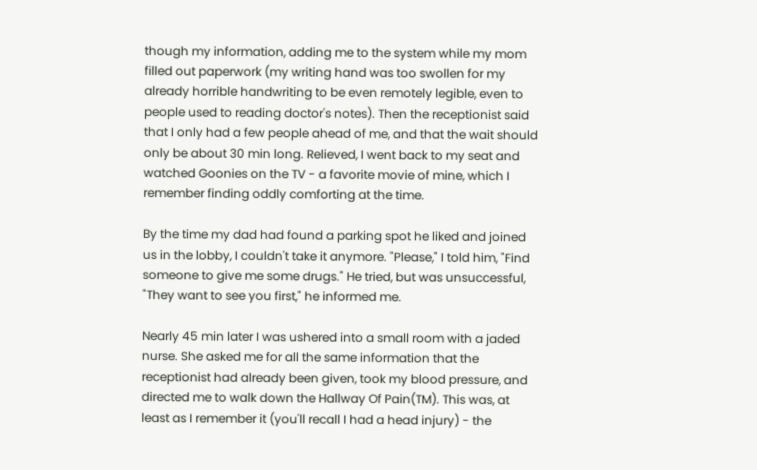though my information, adding me to the system while my mom filled out paperwork (my writing hand was too swollen for my already horrible handwriting to be even remotely legible, even to people used to reading doctor's notes). Then the receptionist said that I only had a few people ahead of me, and that the wait should only be about 30 min long. Relieved, I went back to my seat and watched Goonies on the TV - a favorite movie of mine, which I remember finding oddly comforting at the time.

By the time my dad had found a parking spot he liked and joined us in the lobby, I couldn't take it anymore. "Please," I told him, "Find someone to give me some drugs." He tried, but was unsuccessful, "They want to see you first," he informed me.

Nearly 45 min later I was ushered into a small room with a jaded nurse. She asked me for all the same information that the receptionist had already been given, took my blood pressure, and directed me to walk down the Hallway Of Pain(TM). This was, at least as I remember it (you'll recall I had a head injury) - the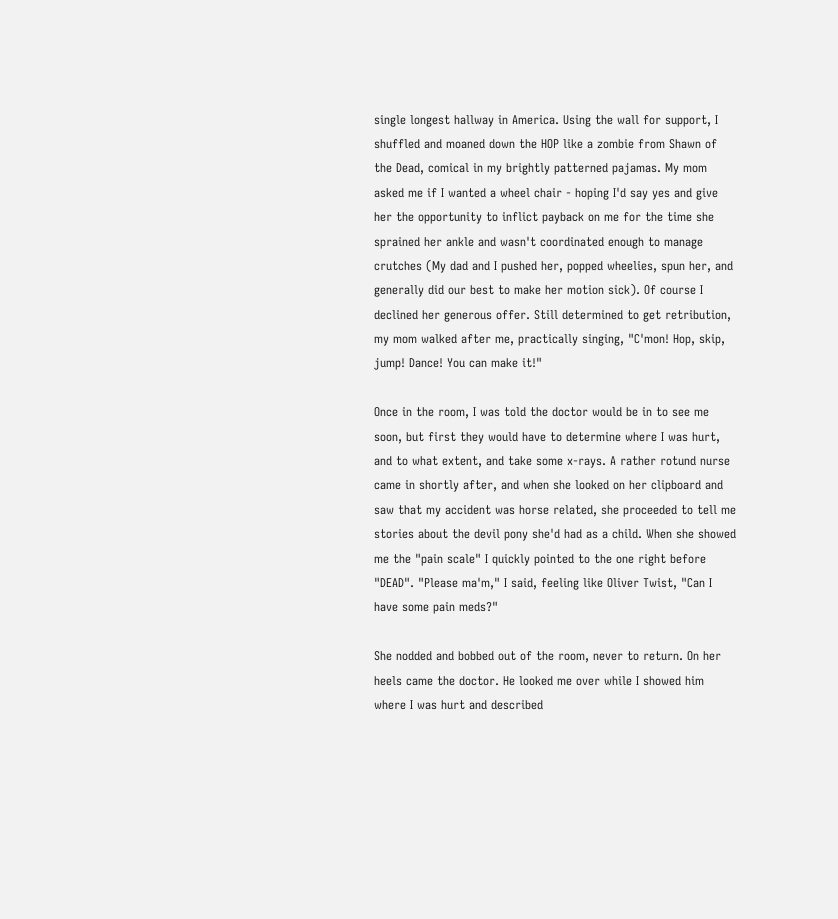single longest hallway in America. Using the wall for support, I shuffled and moaned down the HOP like a zombie from Shawn of the Dead, comical in my brightly patterned pajamas. My mom asked me if I wanted a wheel chair - hoping I'd say yes and give her the opportunity to inflict payback on me for the time she sprained her ankle and wasn't coordinated enough to manage crutches (My dad and I pushed her, popped wheelies, spun her, and generally did our best to make her motion sick). Of course I declined her generous offer. Still determined to get retribution, my mom walked after me, practically singing, "C'mon! Hop, skip, jump! Dance! You can make it!"

Once in the room, I was told the doctor would be in to see me soon, but first they would have to determine where I was hurt, and to what extent, and take some x-rays. A rather rotund nurse came in shortly after, and when she looked on her clipboard and saw that my accident was horse related, she proceeded to tell me stories about the devil pony she'd had as a child. When she showed me the "pain scale" I quickly pointed to the one right before "DEAD". "Please ma'm," I said, feeling like Oliver Twist, "Can I have some pain meds?"

She nodded and bobbed out of the room, never to return. On her heels came the doctor. He looked me over while I showed him where I was hurt and described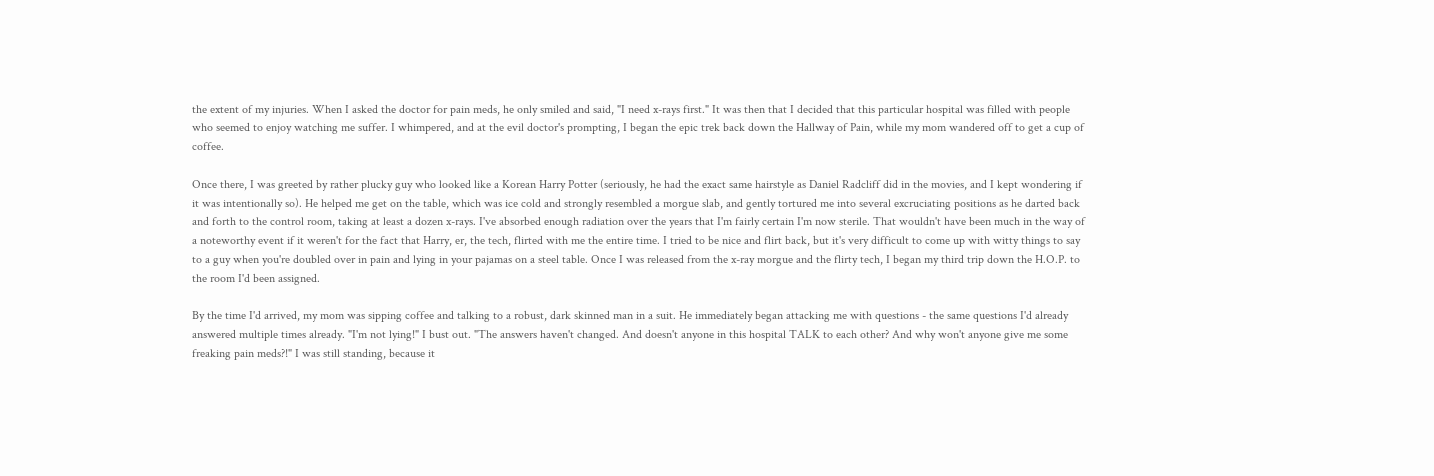the extent of my injuries. When I asked the doctor for pain meds, he only smiled and said, "I need x-rays first." It was then that I decided that this particular hospital was filled with people who seemed to enjoy watching me suffer. I whimpered, and at the evil doctor's prompting, I began the epic trek back down the Hallway of Pain, while my mom wandered off to get a cup of coffee.

Once there, I was greeted by rather plucky guy who looked like a Korean Harry Potter (seriously, he had the exact same hairstyle as Daniel Radcliff did in the movies, and I kept wondering if it was intentionally so). He helped me get on the table, which was ice cold and strongly resembled a morgue slab, and gently tortured me into several excruciating positions as he darted back and forth to the control room, taking at least a dozen x-rays. I've absorbed enough radiation over the years that I'm fairly certain I'm now sterile. That wouldn't have been much in the way of a noteworthy event if it weren't for the fact that Harry, er, the tech, flirted with me the entire time. I tried to be nice and flirt back, but it's very difficult to come up with witty things to say to a guy when you're doubled over in pain and lying in your pajamas on a steel table. Once I was released from the x-ray morgue and the flirty tech, I began my third trip down the H.O.P. to the room I'd been assigned.

By the time I'd arrived, my mom was sipping coffee and talking to a robust, dark skinned man in a suit. He immediately began attacking me with questions - the same questions I'd already answered multiple times already. "I'm not lying!" I bust out. "The answers haven't changed. And doesn't anyone in this hospital TALK to each other? And why won't anyone give me some freaking pain meds?!" I was still standing, because it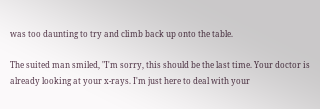was too daunting to try and climb back up onto the table.

The suited man smiled, "I'm sorry, this should be the last time. Your doctor is already looking at your x-rays. I'm just here to deal with your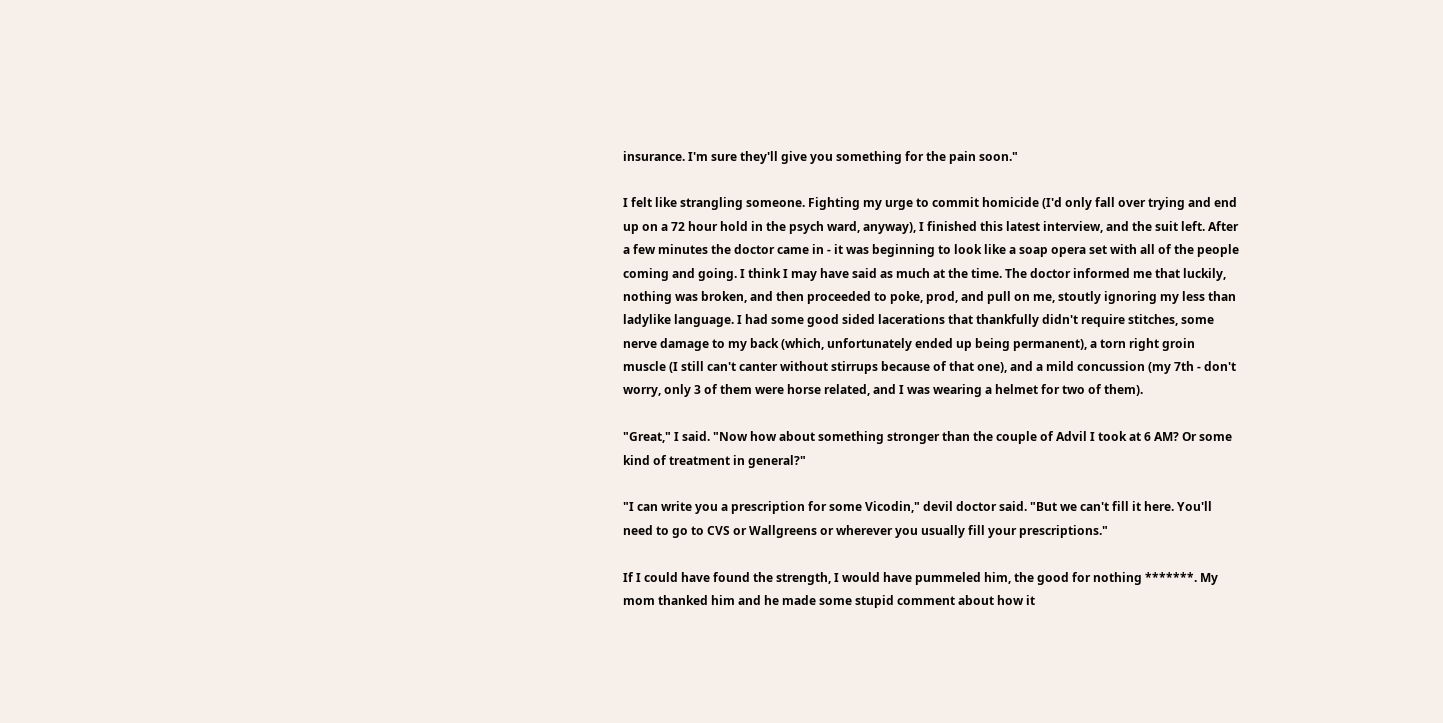insurance. I'm sure they'll give you something for the pain soon."

I felt like strangling someone. Fighting my urge to commit homicide (I'd only fall over trying and end up on a 72 hour hold in the psych ward, anyway), I finished this latest interview, and the suit left. After a few minutes the doctor came in - it was beginning to look like a soap opera set with all of the people coming and going. I think I may have said as much at the time. The doctor informed me that luckily, nothing was broken, and then proceeded to poke, prod, and pull on me, stoutly ignoring my less than ladylike language. I had some good sided lacerations that thankfully didn't require stitches, some nerve damage to my back (which, unfortunately ended up being permanent), a torn right groin muscle (I still can't canter without stirrups because of that one), and a mild concussion (my 7th - don't worry, only 3 of them were horse related, and I was wearing a helmet for two of them).

"Great," I said. "Now how about something stronger than the couple of Advil I took at 6 AM? Or some kind of treatment in general?"

"I can write you a prescription for some Vicodin," devil doctor said. "But we can't fill it here. You'll need to go to CVS or Wallgreens or wherever you usually fill your prescriptions."

If I could have found the strength, I would have pummeled him, the good for nothing *******. My mom thanked him and he made some stupid comment about how it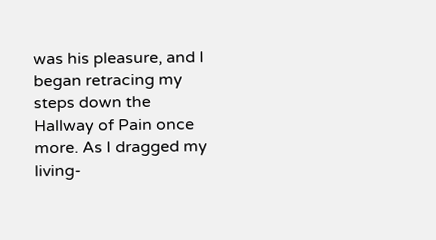was his pleasure, and I began retracing my steps down the Hallway of Pain once more. As I dragged my living-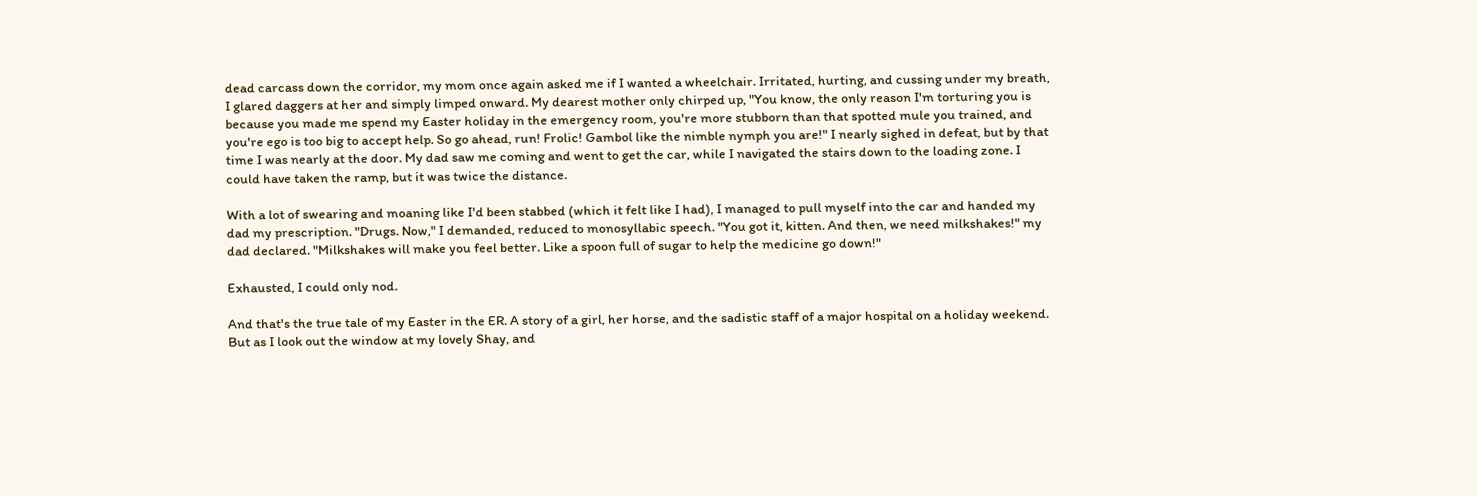dead carcass down the corridor, my mom once again asked me if I wanted a wheelchair. Irritated, hurting, and cussing under my breath, I glared daggers at her and simply limped onward. My dearest mother only chirped up, "You know, the only reason I'm torturing you is because you made me spend my Easter holiday in the emergency room, you're more stubborn than that spotted mule you trained, and you're ego is too big to accept help. So go ahead, run! Frolic! Gambol like the nimble nymph you are!" I nearly sighed in defeat, but by that time I was nearly at the door. My dad saw me coming and went to get the car, while I navigated the stairs down to the loading zone. I could have taken the ramp, but it was twice the distance.

With a lot of swearing and moaning like I'd been stabbed (which it felt like I had), I managed to pull myself into the car and handed my dad my prescription. "Drugs. Now," I demanded, reduced to monosyllabic speech. "You got it, kitten. And then, we need milkshakes!" my dad declared. "Milkshakes will make you feel better. Like a spoon full of sugar to help the medicine go down!"

Exhausted, I could only nod.

And that's the true tale of my Easter in the ER. A story of a girl, her horse, and the sadistic staff of a major hospital on a holiday weekend. But as I look out the window at my lovely Shay, and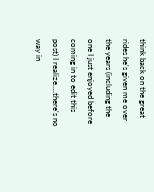think back on the great rides he's given me over the years (including the one I just enjoyed before coming in to edit this post) I realize....there's no way in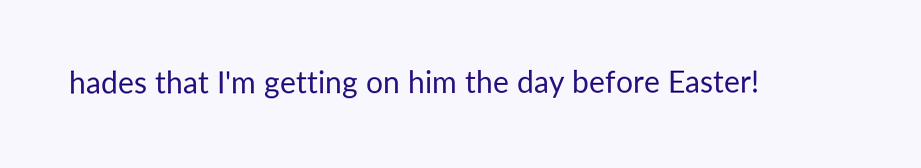hades that I'm getting on him the day before Easter!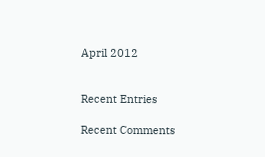April 2012


Recent Entries

Recent Comments